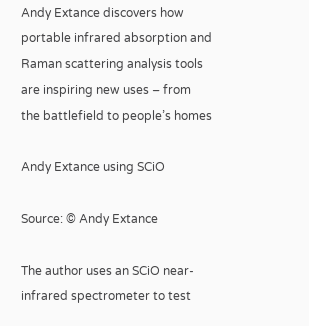Andy Extance discovers how portable infrared absorption and Raman scattering analysis tools are inspiring new uses – from the battlefield to people’s homes

Andy Extance using SCiO

Source: © Andy Extance

The author uses an SCiO near-infrared spectrometer to test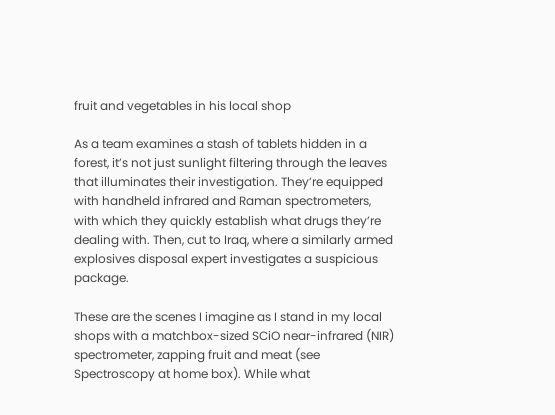fruit and vegetables in his local shop

As a team examines a stash of tablets hidden in a forest, it’s not just sunlight filtering through the leaves that illuminates their investigation. They’re equipped with handheld infrared and Raman spectrometers, with which they quickly establish what drugs they’re dealing with. Then, cut to Iraq, where a similarly armed explosives disposal expert investigates a suspicious package.

These are the scenes I imagine as I stand in my local shops with a matchbox-sized SCiO near-infrared (NIR) spectrometer, zapping fruit and meat (see Spectroscopy at home box). While what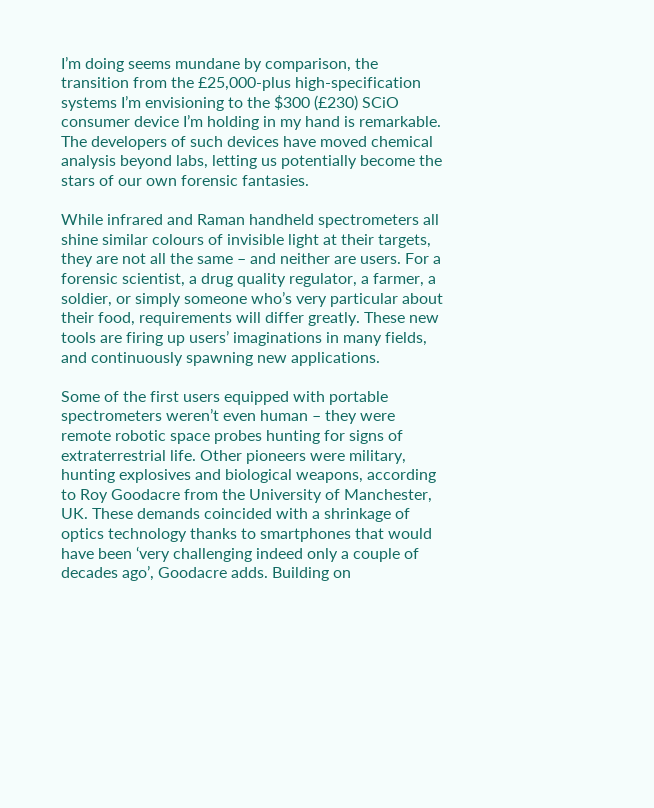I’m doing seems mundane by comparison, the transition from the £25,000-plus high-specification systems I’m envisioning to the $300 (£230) SCiO consumer device I’m holding in my hand is remarkable. The developers of such devices have moved chemical analysis beyond labs, letting us potentially become the stars of our own forensic fantasies.

While infrared and Raman handheld spectrometers all shine similar colours of invisible light at their targets, they are not all the same – and neither are users. For a forensic scientist, a drug quality regulator, a farmer, a soldier, or simply someone who’s very particular about their food, requirements will differ greatly. These new tools are firing up users’ imaginations in many fields, and continuously spawning new applications.

Some of the first users equipped with portable spectrometers weren’t even human – they were remote robotic space probes hunting for signs of extraterrestrial life. Other pioneers were military, hunting explosives and biological weapons, according to Roy Goodacre from the University of Manchester, UK. These demands coincided with a shrinkage of optics technology thanks to smartphones that would have been ‘very challenging indeed only a couple of decades ago’, Goodacre adds. Building on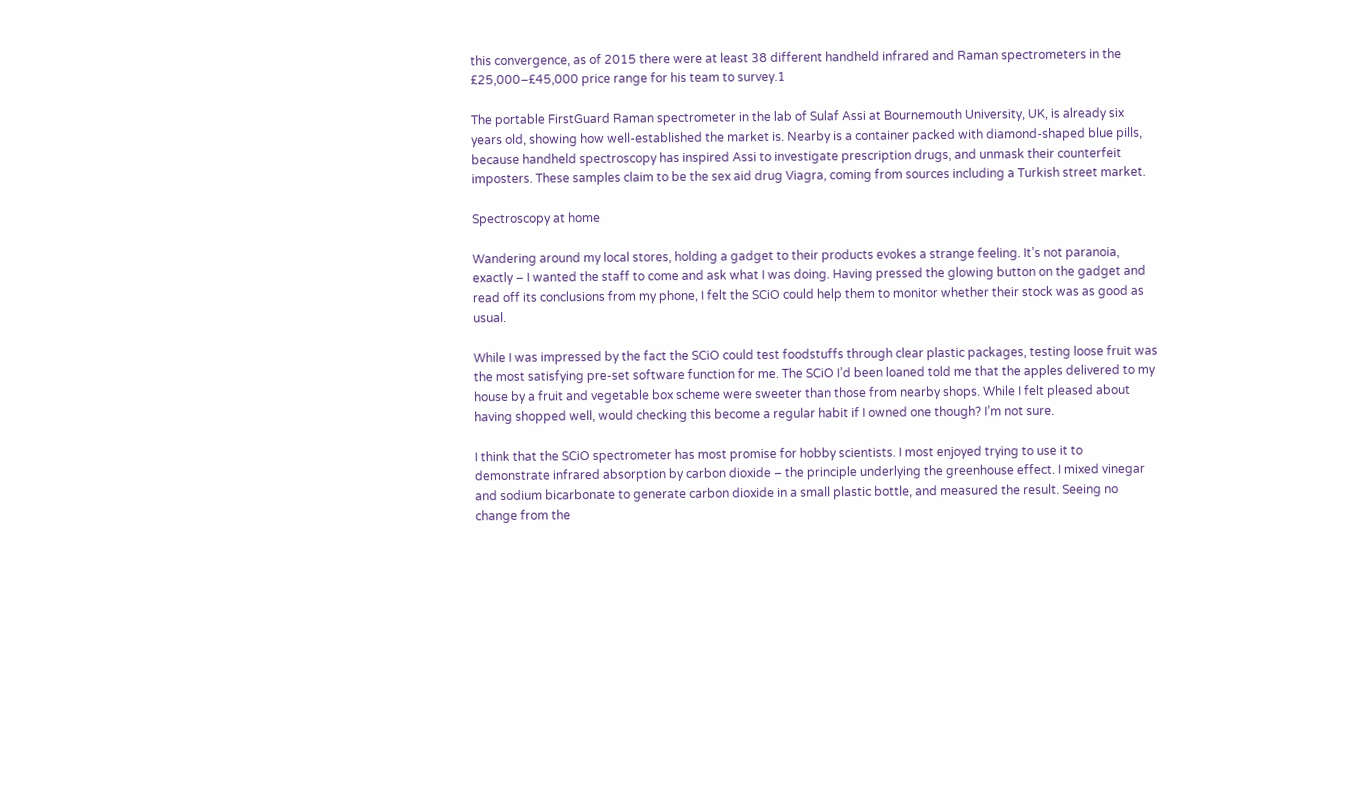this convergence, as of 2015 there were at least 38 different handheld infrared and Raman spectrometers in the £25,000–£45,000 price range for his team to survey.1

The portable FirstGuard Raman spectrometer in the lab of Sulaf Assi at Bournemouth University, UK, is already six years old, showing how well-established the market is. Nearby is a container packed with diamond-shaped blue pills, because handheld spectroscopy has inspired Assi to investigate prescription drugs, and unmask their counterfeit imposters. These samples claim to be the sex aid drug Viagra, coming from sources including a Turkish street market.

Spectroscopy at home

Wandering around my local stores, holding a gadget to their products evokes a strange feeling. It’s not paranoia, exactly – I wanted the staff to come and ask what I was doing. Having pressed the glowing button on the gadget and read off its conclusions from my phone, I felt the SCiO could help them to monitor whether their stock was as good as usual.

While I was impressed by the fact the SCiO could test foodstuffs through clear plastic packages, testing loose fruit was the most satisfying pre-set software function for me. The SCiO I’d been loaned told me that the apples delivered to my house by a fruit and vegetable box scheme were sweeter than those from nearby shops. While I felt pleased about having shopped well, would checking this become a regular habit if I owned one though? I’m not sure.

I think that the SCiO spectrometer has most promise for hobby scientists. I most enjoyed trying to use it to demonstrate infrared absorption by carbon dioxide – the principle underlying the greenhouse effect. I mixed vinegar and sodium bicarbonate to generate carbon dioxide in a small plastic bottle, and measured the result. Seeing no change from the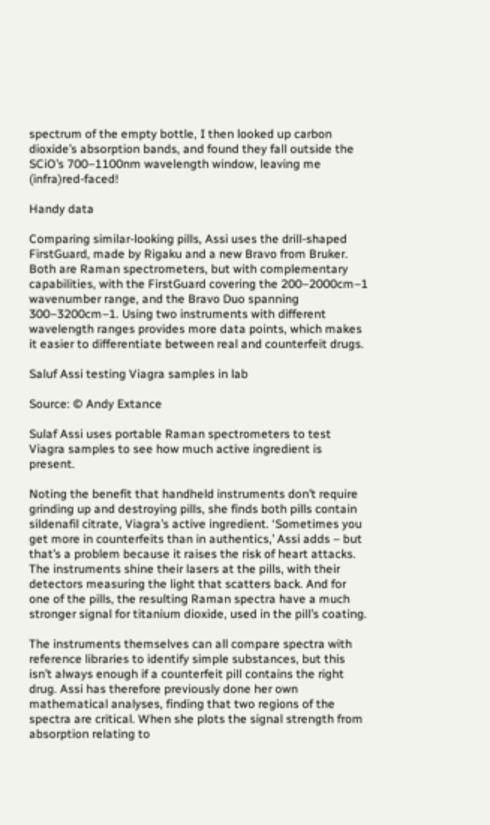spectrum of the empty bottle, I then looked up carbon dioxide’s absorption bands, and found they fall outside the SCiO’s 700–1100nm wavelength window, leaving me (infra)red-faced!

Handy data

Comparing similar-looking pills, Assi uses the drill-shaped FirstGuard, made by Rigaku and a new Bravo from Bruker. Both are Raman spectrometers, but with complementary capabilities, with the FirstGuard covering the 200–2000cm–1 wavenumber range, and the Bravo Duo spanning 300–3200cm–1. Using two instruments with different wavelength ranges provides more data points, which makes it easier to differentiate between real and counterfeit drugs.

Saluf Assi testing Viagra samples in lab

Source: © Andy Extance

Sulaf Assi uses portable Raman spectrometers to test Viagra samples to see how much active ingredient is present.

Noting the benefit that handheld instruments don’t require grinding up and destroying pills, she finds both pills contain sildenafil citrate, Viagra’s active ingredient. ‘Sometimes you get more in counterfeits than in authentics,’ Assi adds – but that’s a problem because it raises the risk of heart attacks. The instruments shine their lasers at the pills, with their detectors measuring the light that scatters back. And for one of the pills, the resulting Raman spectra have a much stronger signal for titanium dioxide, used in the pill’s coating.

The instruments themselves can all compare spectra with reference libraries to identify simple substances, but this isn’t always enough if a counterfeit pill contains the right drug. Assi has therefore previously done her own mathematical analyses, finding that two regions of the spectra are critical. When she plots the signal strength from absorption relating to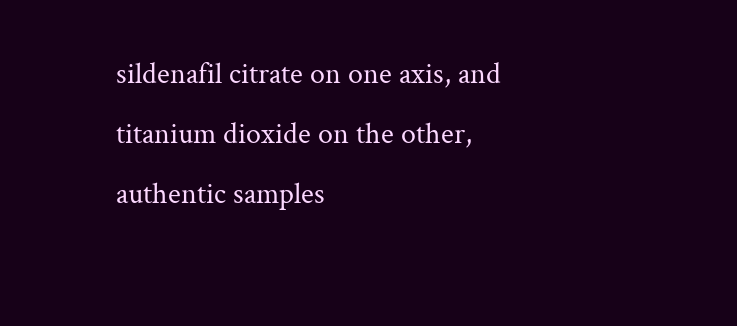sildenafil citrate on one axis, and titanium dioxide on the other, authentic samples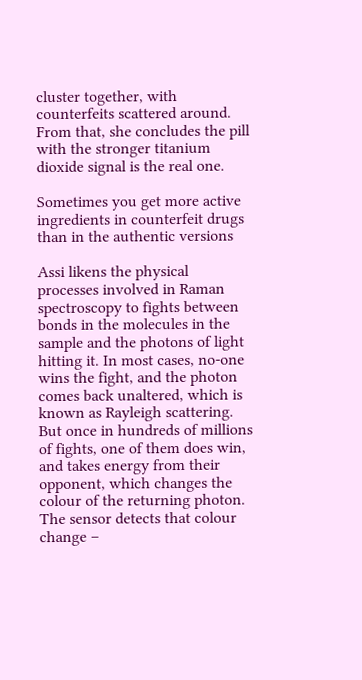cluster together, with counterfeits scattered around. From that, she concludes the pill with the stronger titanium dioxide signal is the real one.

Sometimes you get more active ingredients in counterfeit drugs than in the authentic versions

Assi likens the physical processes involved in Raman spectroscopy to fights between bonds in the molecules in the sample and the photons of light hitting it. In most cases, no-one wins the fight, and the photon comes back unaltered, which is known as Rayleigh scattering. But once in hundreds of millions of fights, one of them does win, and takes energy from their opponent, which changes the colour of the returning photon. The sensor detects that colour change –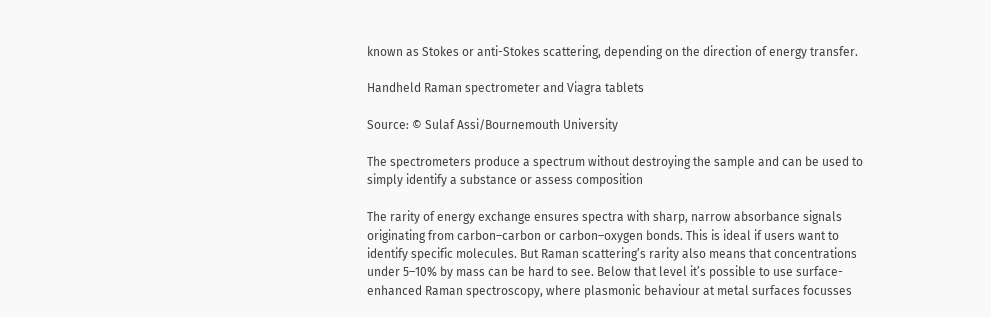known as Stokes or anti-Stokes scattering, depending on the direction of energy transfer.

Handheld Raman spectrometer and Viagra tablets

Source: © Sulaf Assi/Bournemouth University

The spectrometers produce a spectrum without destroying the sample and can be used to simply identify a substance or assess composition

The rarity of energy exchange ensures spectra with sharp, narrow absorbance signals originating from carbon–carbon or carbon–oxygen bonds. This is ideal if users want to identify specific molecules. But Raman scattering’s rarity also means that concentrations under 5–10% by mass can be hard to see. Below that level it’s possible to use surface-enhanced Raman spectroscopy, where plasmonic behaviour at metal surfaces focusses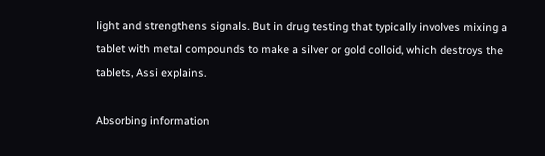light and strengthens signals. But in drug testing that typically involves mixing a tablet with metal compounds to make a silver or gold colloid, which destroys the tablets, Assi explains.

Absorbing information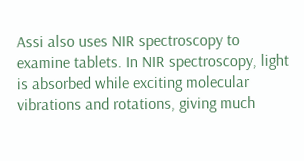Assi also uses NIR spectroscopy to examine tablets. In NIR spectroscopy, light is absorbed while exciting molecular vibrations and rotations, giving much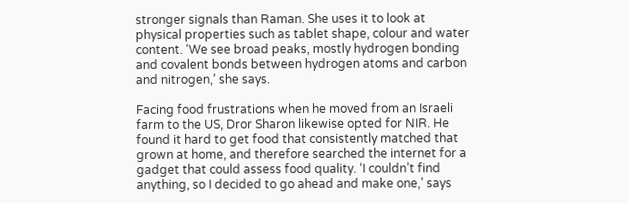stronger signals than Raman. She uses it to look at physical properties such as tablet shape, colour and water content. ‘We see broad peaks, mostly hydrogen bonding and covalent bonds between hydrogen atoms and carbon and nitrogen,’ she says.

Facing food frustrations when he moved from an Israeli farm to the US, Dror Sharon likewise opted for NIR. He found it hard to get food that consistently matched that grown at home, and therefore searched the internet for a gadget that could assess food quality. ‘I couldn’t find anything, so I decided to go ahead and make one,’ says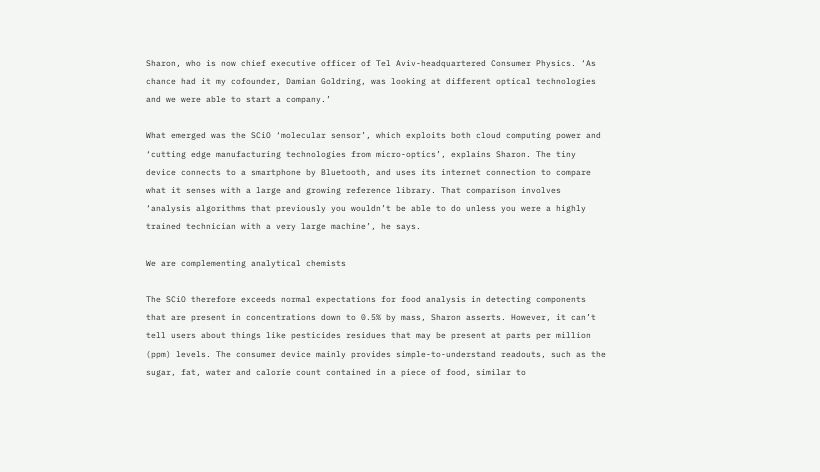Sharon, who is now chief executive officer of Tel Aviv-headquartered Consumer Physics. ‘As chance had it my cofounder, Damian Goldring, was looking at different optical technologies and we were able to start a company.’

What emerged was the SCiO ‘molecular sensor’, which exploits both cloud computing power and ‘cutting edge manufacturing technologies from micro-optics’, explains Sharon. The tiny device connects to a smartphone by Bluetooth, and uses its internet connection to compare what it senses with a large and growing reference library. That comparison involves ‘analysis algorithms that previously you wouldn’t be able to do unless you were a highly trained technician with a very large machine’, he says.

We are complementing analytical chemists

The SCiO therefore exceeds normal expectations for food analysis in detecting components that are present in concentrations down to 0.5% by mass, Sharon asserts. However, it can’t tell users about things like pesticides residues that may be present at parts per million (ppm) levels. The consumer device mainly provides simple-to-understand readouts, such as the sugar, fat, water and calorie count contained in a piece of food, similar to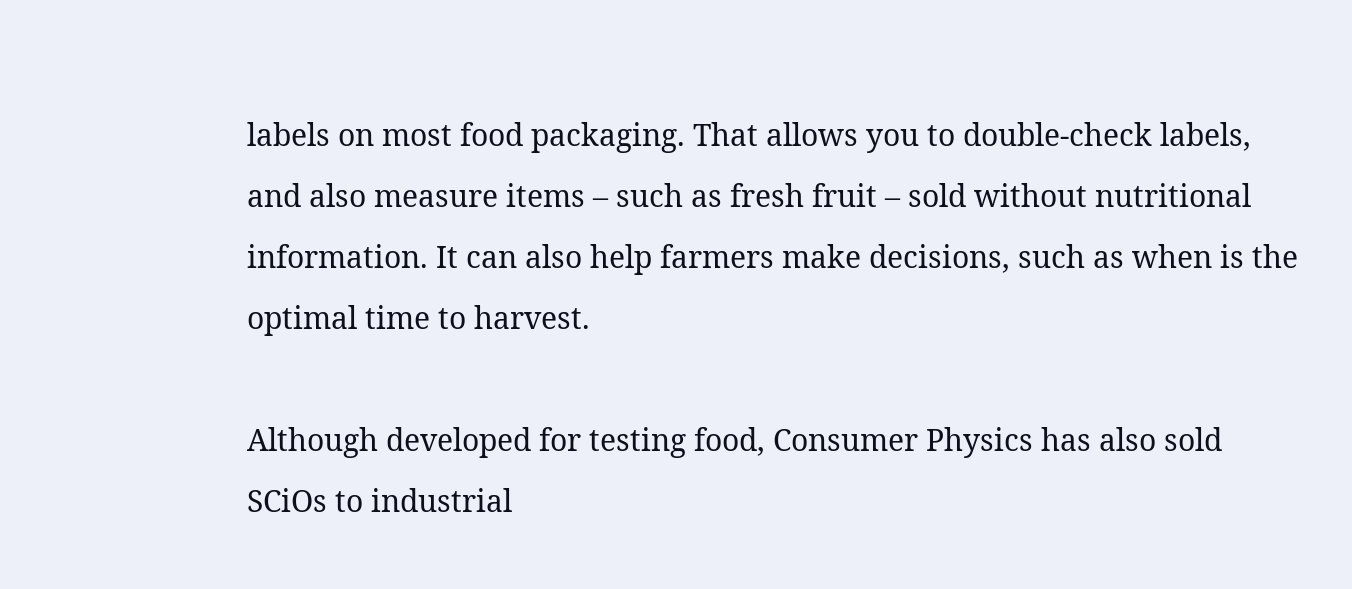labels on most food packaging. That allows you to double-check labels, and also measure items – such as fresh fruit – sold without nutritional information. It can also help farmers make decisions, such as when is the optimal time to harvest.

Although developed for testing food, Consumer Physics has also sold SCiOs to industrial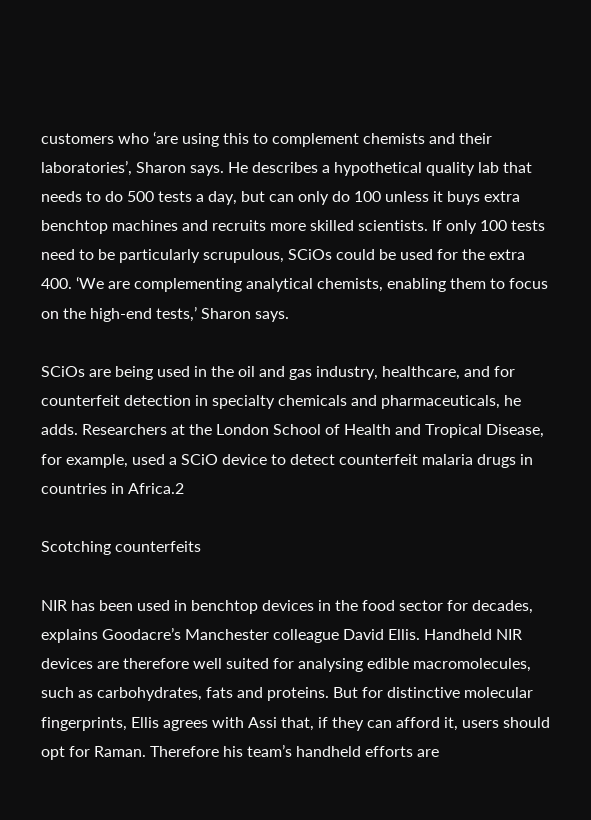customers who ‘are using this to complement chemists and their laboratories’, Sharon says. He describes a hypothetical quality lab that needs to do 500 tests a day, but can only do 100 unless it buys extra benchtop machines and recruits more skilled scientists. If only 100 tests need to be particularly scrupulous, SCiOs could be used for the extra 400. ‘We are complementing analytical chemists, enabling them to focus on the high-end tests,’ Sharon says.

SCiOs are being used in the oil and gas industry, healthcare, and for counterfeit detection in specialty chemicals and pharmaceuticals, he adds. Researchers at the London School of Health and Tropical Disease, for example, used a SCiO device to detect counterfeit malaria drugs in countries in Africa.2

Scotching counterfeits

NIR has been used in benchtop devices in the food sector for decades, explains Goodacre’s Manchester colleague David Ellis. Handheld NIR devices are therefore well suited for analysing edible macromolecules, such as carbohydrates, fats and proteins. But for distinctive molecular fingerprints, Ellis agrees with Assi that, if they can afford it, users should opt for Raman. Therefore his team’s handheld efforts are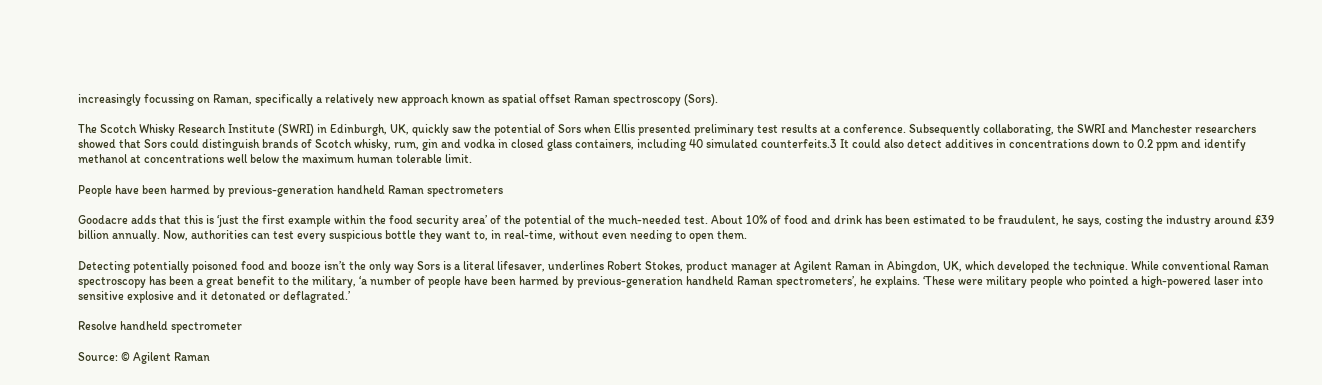increasingly focussing on Raman, specifically a relatively new approach known as spatial offset Raman spectroscopy (Sors).

The Scotch Whisky Research Institute (SWRI) in Edinburgh, UK, quickly saw the potential of Sors when Ellis presented preliminary test results at a conference. Subsequently collaborating, the SWRI and Manchester researchers showed that Sors could distinguish brands of Scotch whisky, rum, gin and vodka in closed glass containers, including 40 simulated counterfeits.3 It could also detect additives in concentrations down to 0.2 ppm and identify methanol at concentrations well below the maximum human tolerable limit.

People have been harmed by previous-generation handheld Raman spectrometers

Goodacre adds that this is ‘just the first example within the food security area’ of the potential of the much-needed test. About 10% of food and drink has been estimated to be fraudulent, he says, costing the industry around £39 billion annually. Now, authorities can test every suspicious bottle they want to, in real-time, without even needing to open them.

Detecting potentially poisoned food and booze isn’t the only way Sors is a literal lifesaver, underlines Robert Stokes, product manager at Agilent Raman in Abingdon, UK, which developed the technique. While conventional Raman spectroscopy has been a great benefit to the military, ‘a number of people have been harmed by previous-generation handheld Raman spectrometers’, he explains. ‘These were military people who pointed a high-powered laser into sensitive explosive and it detonated or deflagrated.’

Resolve handheld spectrometer

Source: © Agilent Raman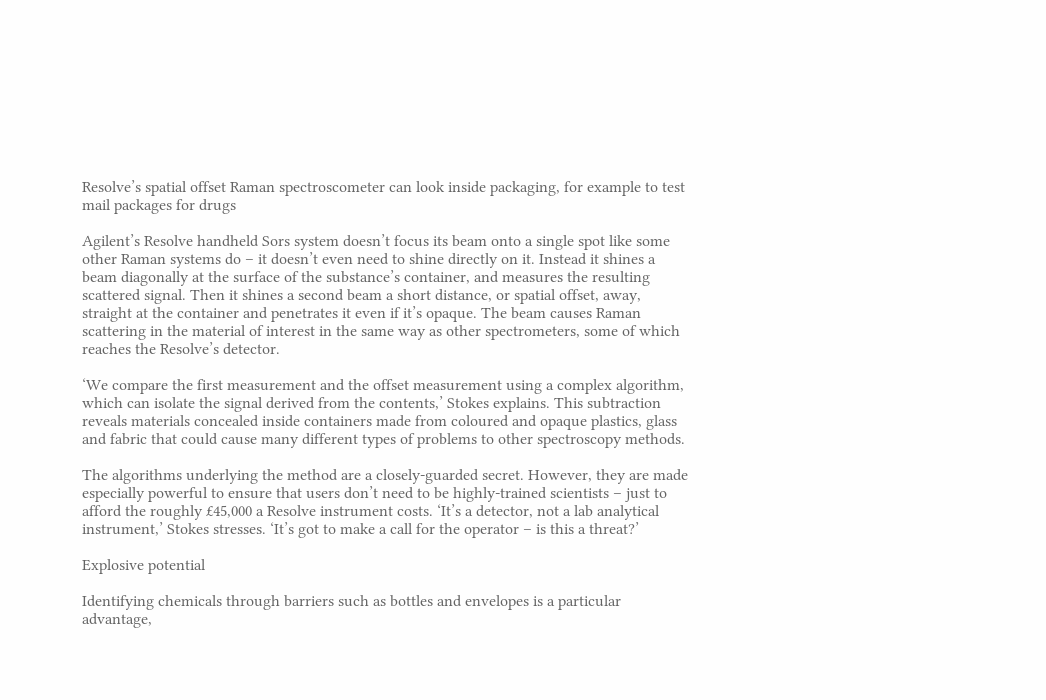Resolve’s spatial offset Raman spectroscometer can look inside packaging, for example to test mail packages for drugs

Agilent’s Resolve handheld Sors system doesn’t focus its beam onto a single spot like some other Raman systems do – it doesn’t even need to shine directly on it. Instead it shines a beam diagonally at the surface of the substance’s container, and measures the resulting scattered signal. Then it shines a second beam a short distance, or spatial offset, away, straight at the container and penetrates it even if it’s opaque. The beam causes Raman scattering in the material of interest in the same way as other spectrometers, some of which reaches the Resolve’s detector.

‘We compare the first measurement and the offset measurement using a complex algorithm, which can isolate the signal derived from the contents,’ Stokes explains. This subtraction reveals materials concealed inside containers made from coloured and opaque plastics, glass and fabric that could cause many different types of problems to other spectroscopy methods.

The algorithms underlying the method are a closely-guarded secret. However, they are made especially powerful to ensure that users don’t need to be highly-trained scientists – just to afford the roughly £45,000 a Resolve instrument costs. ‘It’s a detector, not a lab analytical instrument,’ Stokes stresses. ‘It’s got to make a call for the operator – is this a threat?’

Explosive potential

Identifying chemicals through barriers such as bottles and envelopes is a particular advantage,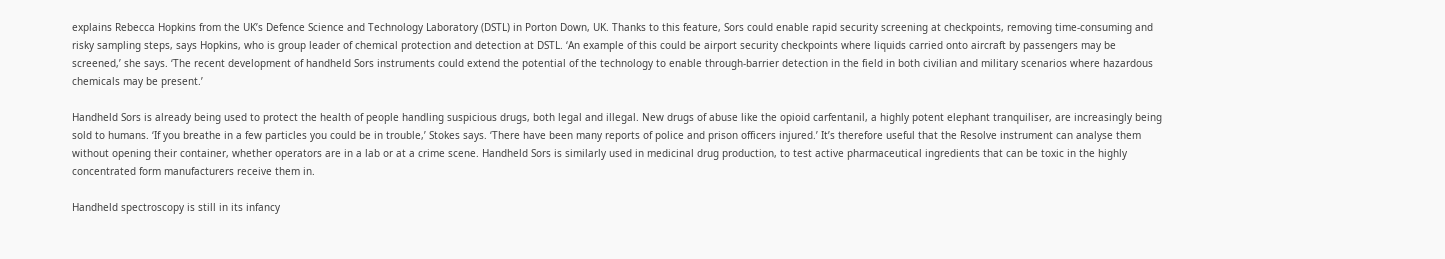explains Rebecca Hopkins from the UK’s Defence Science and Technology Laboratory (DSTL) in Porton Down, UK. Thanks to this feature, Sors could enable rapid security screening at checkpoints, removing time-consuming and risky sampling steps, says Hopkins, who is group leader of chemical protection and detection at DSTL. ‘An example of this could be airport security checkpoints where liquids carried onto aircraft by passengers may be screened,’ she says. ‘The recent development of handheld Sors instruments could extend the potential of the technology to enable through-barrier detection in the field in both civilian and military scenarios where hazardous chemicals may be present.’

Handheld Sors is already being used to protect the health of people handling suspicious drugs, both legal and illegal. New drugs of abuse like the opioid carfentanil, a highly potent elephant tranquiliser, are increasingly being sold to humans. ‘If you breathe in a few particles you could be in trouble,’ Stokes says. ‘There have been many reports of police and prison officers injured.’ It’s therefore useful that the Resolve instrument can analyse them without opening their container, whether operators are in a lab or at a crime scene. Handheld Sors is similarly used in medicinal drug production, to test active pharmaceutical ingredients that can be toxic in the highly concentrated form manufacturers receive them in.

Handheld spectroscopy is still in its infancy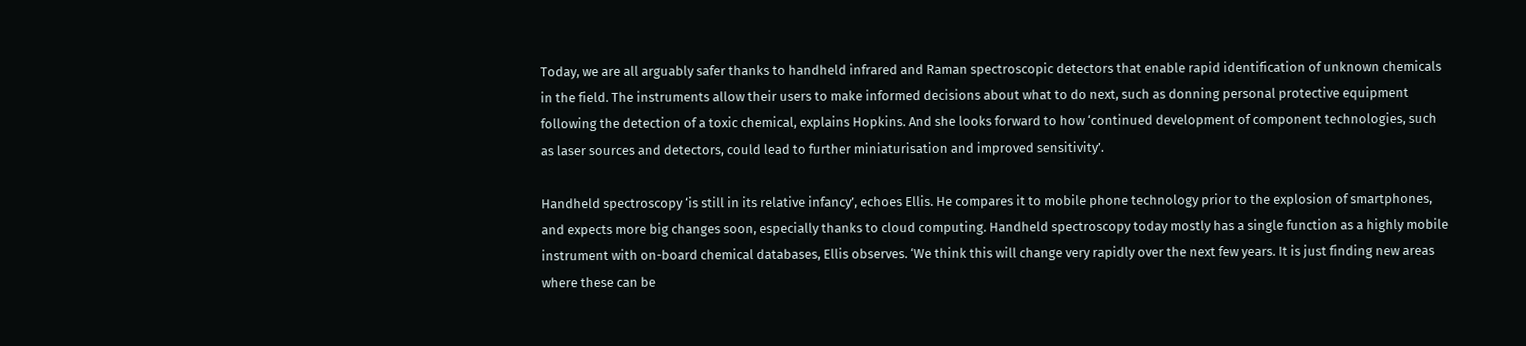Today, we are all arguably safer thanks to handheld infrared and Raman spectroscopic detectors that enable rapid identification of unknown chemicals in the field. The instruments allow their users to make informed decisions about what to do next, such as donning personal protective equipment following the detection of a toxic chemical, explains Hopkins. And she looks forward to how ‘continued development of component technologies, such as laser sources and detectors, could lead to further miniaturisation and improved sensitivity’.

Handheld spectroscopy ‘is still in its relative infancy’, echoes Ellis. He compares it to mobile phone technology prior to the explosion of smartphones, and expects more big changes soon, especially thanks to cloud computing. Handheld spectroscopy today mostly has a single function as a highly mobile instrument with on-board chemical databases, Ellis observes. ‘We think this will change very rapidly over the next few years. It is just finding new areas where these can be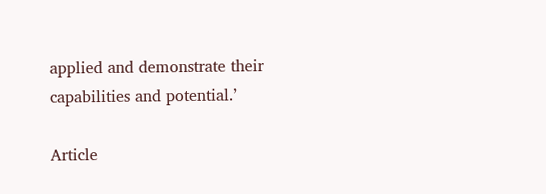applied and demonstrate their capabilities and potential.’

Article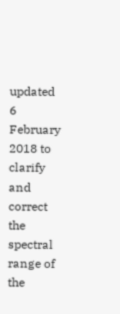updated 6 February 2018 to clarify and correct the spectral range of the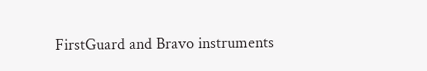FirstGuard and Bravo instruments